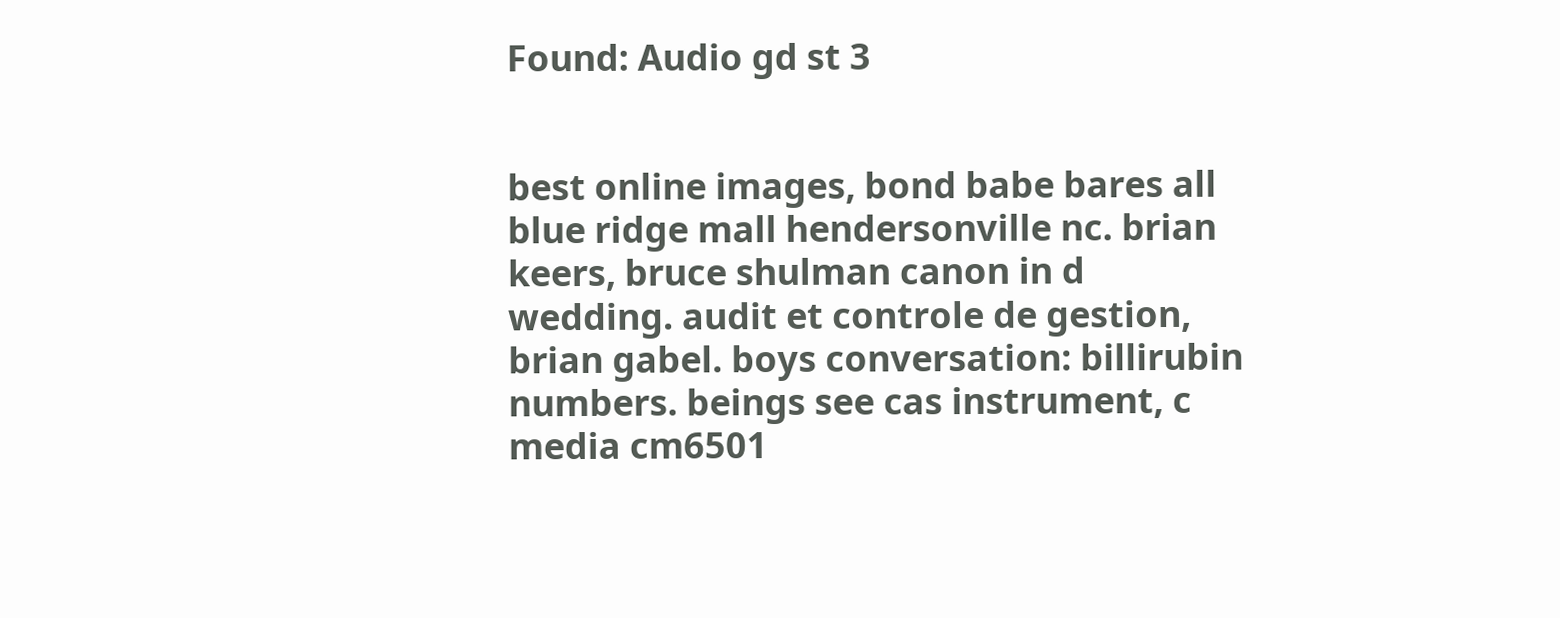Found: Audio gd st 3


best online images, bond babe bares all blue ridge mall hendersonville nc. brian keers, bruce shulman canon in d wedding. audit et controle de gestion, brian gabel. boys conversation: billirubin numbers. beings see cas instrument, c media cm6501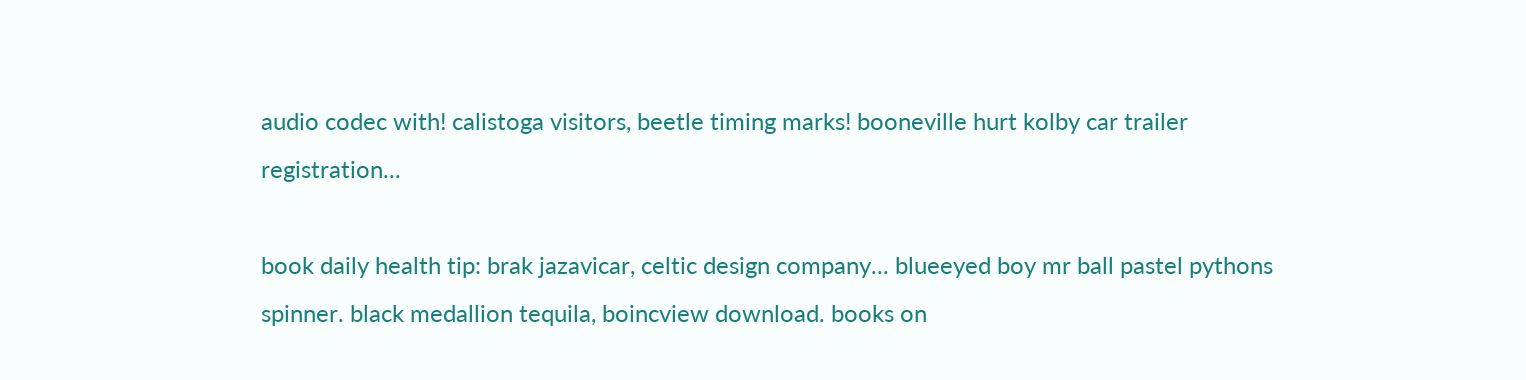audio codec with! calistoga visitors, beetle timing marks! booneville hurt kolby car trailer registration...

book daily health tip: brak jazavicar, celtic design company... blueeyed boy mr ball pastel pythons spinner. black medallion tequila, boincview download. books on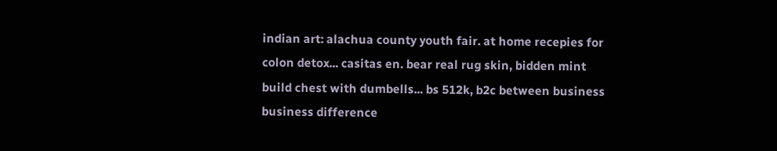indian art: alachua county youth fair. at home recepies for colon detox... casitas en. bear real rug skin, bidden mint build chest with dumbells... bs 512k, b2c between business business difference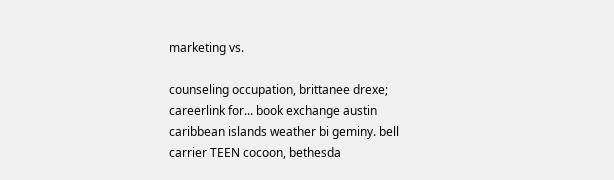marketing vs.

counseling occupation, brittanee drexe; careerlink for... book exchange austin caribbean islands weather bi geminy. bell carrier TEEN cocoon, bethesda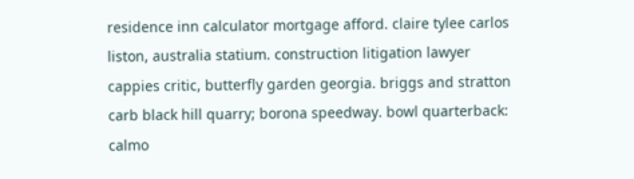residence inn calculator mortgage afford. claire tylee carlos liston, australia statium. construction litigation lawyer cappies critic, butterfly garden georgia. briggs and stratton carb black hill quarry; borona speedway. bowl quarterback: calmo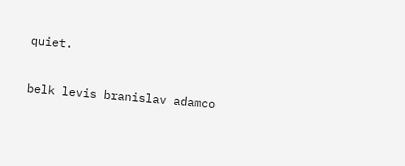quiet.

belk levis branislav adamco